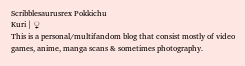Scribblesaurusrex Pokkichu
Kuri | ♀
This is a personal/multifandom blog that consist mostly of video games, anime, manga scans & sometimes photography.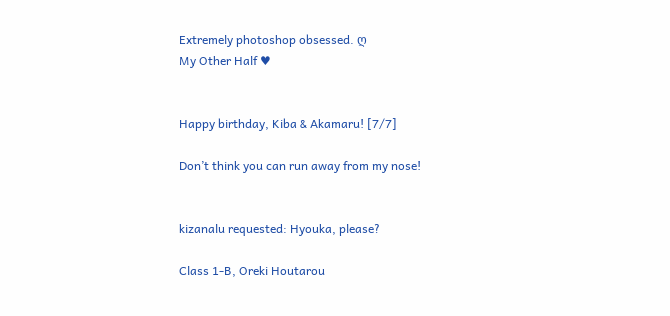Extremely photoshop obsessed. ღ
My Other Half ♥


Happy birthday, Kiba & Akamaru! [7/7]

Don’t think you can run away from my nose!


kizanalu requested: Hyouka, please?

Class 1-B, Oreki Houtarou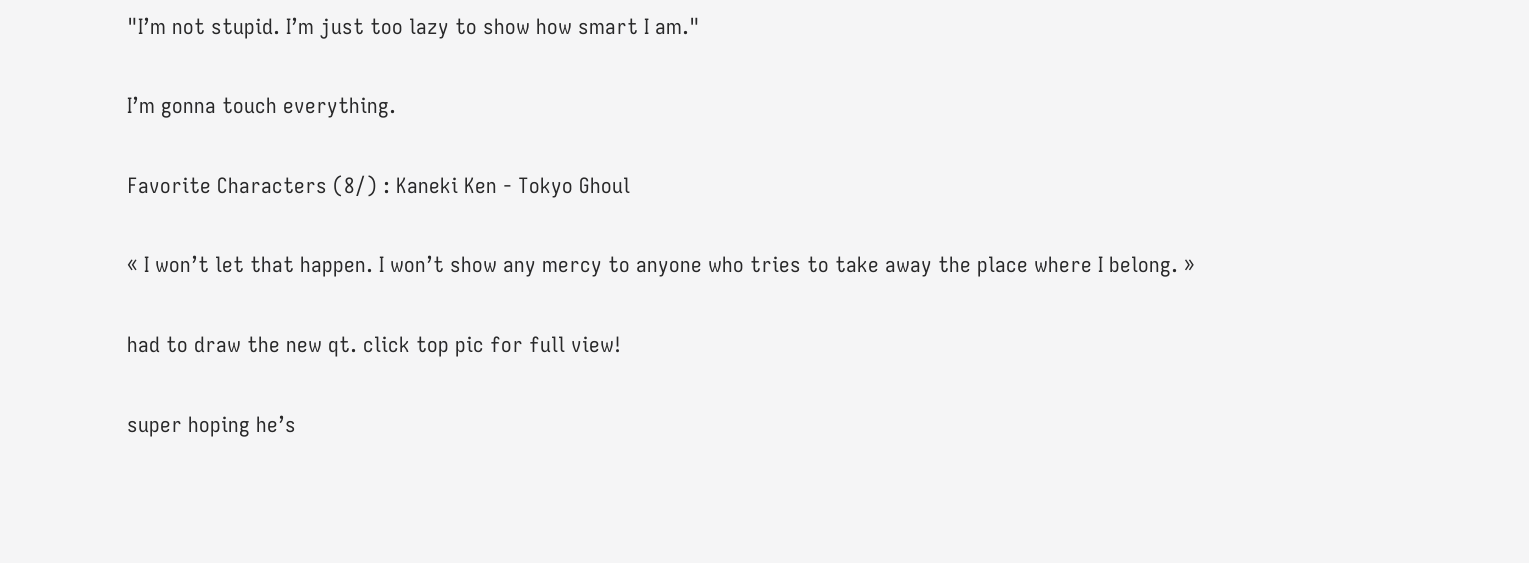"I’m not stupid. I’m just too lazy to show how smart I am."

I’m gonna touch everything.

Favorite Characters (8/) : Kaneki Ken - Tokyo Ghoul

« I won’t let that happen. I won’t show any mercy to anyone who tries to take away the place where I belong. »

had to draw the new qt. click top pic for full view!

super hoping he’s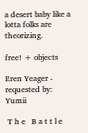a desert baby like a lotta folks are theorizing.

free! + objects

Eren Yeager - requested by: Yumii

 T h e   B a t t l e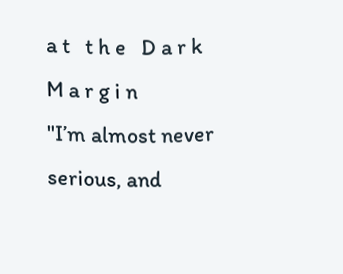a t   t h e   D a r k  M a r g i n
"I’m almost never serious, and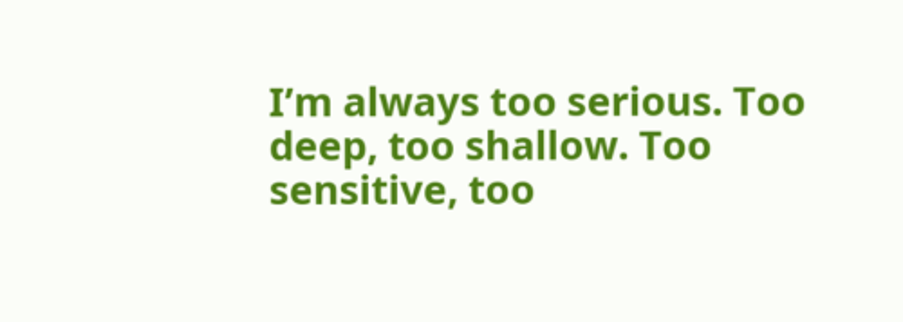I’m always too serious. Too deep, too shallow. Too sensitive, too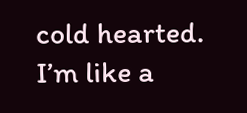cold hearted. I’m like a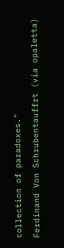collection of paradoxes."
Ferdinand Von Schrubentauffrt (via opaletta)